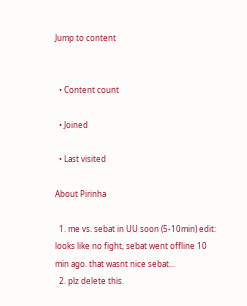Jump to content


  • Content count

  • Joined

  • Last visited

About Pirinha

  1. me vs. sebat in UU soon (5-10min) edit: looks like no fight, sebat went offline 10 min ago. that wasnt nice sebat...
  2. plz delete this.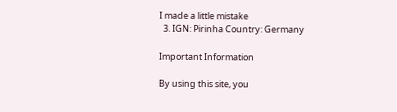I made a little mistake
  3. IGN: Pirinha Country: Germany

Important Information

By using this site, you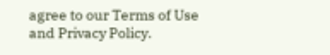agree to our Terms of Use and Privacy Policy.